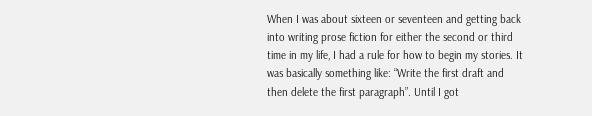When I was about sixteen or seventeen and getting back into writing prose fiction for either the second or third time in my life, I had a rule for how to begin my stories. It was basically something like: “Write the first draft and then delete the first paragraph”. Until I got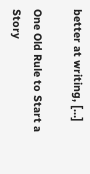better at writing, […]

One Old Rule to Start a Story